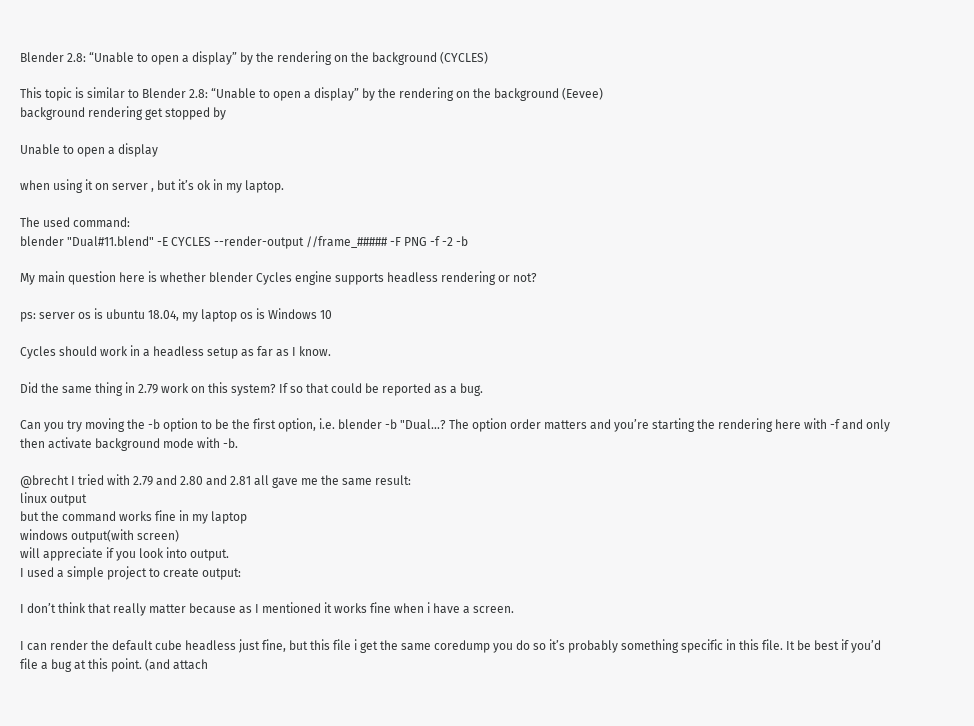Blender 2.8: “Unable to open a display” by the rendering on the background (CYCLES)

This topic is similar to Blender 2.8: “Unable to open a display” by the rendering on the background (Eevee)
background rendering get stopped by

Unable to open a display

when using it on server , but it’s ok in my laptop.

The used command:
blender "Dual#11.blend" -E CYCLES --render-output //frame_##### -F PNG -f -2 -b

My main question here is whether blender Cycles engine supports headless rendering or not?

ps: server os is ubuntu 18.04, my laptop os is Windows 10

Cycles should work in a headless setup as far as I know.

Did the same thing in 2.79 work on this system? If so that could be reported as a bug.

Can you try moving the -b option to be the first option, i.e. blender -b "Dual...? The option order matters and you’re starting the rendering here with -f and only then activate background mode with -b.

@brecht I tried with 2.79 and 2.80 and 2.81 all gave me the same result:
linux output
but the command works fine in my laptop
windows output(with screen)
will appreciate if you look into output.
I used a simple project to create output:

I don’t think that really matter because as I mentioned it works fine when i have a screen.

I can render the default cube headless just fine, but this file i get the same coredump you do so it’s probably something specific in this file. It be best if you’d file a bug at this point. (and attach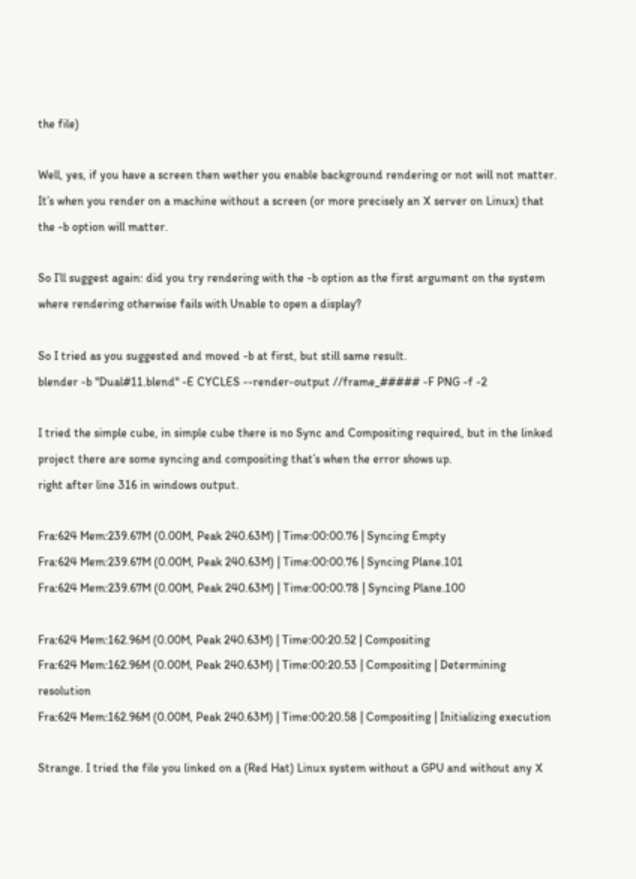the file)

Well, yes, if you have a screen then wether you enable background rendering or not will not matter. It’s when you render on a machine without a screen (or more precisely an X server on Linux) that the -b option will matter.

So I’ll suggest again: did you try rendering with the -b option as the first argument on the system where rendering otherwise fails with Unable to open a display?

So I tried as you suggested and moved -b at first, but still same result.
blender -b "Dual#11.blend" -E CYCLES --render-output //frame_##### -F PNG -f -2

I tried the simple cube, in simple cube there is no Sync and Compositing required, but in the linked project there are some syncing and compositing that’s when the error shows up.
right after line 316 in windows output.

Fra:624 Mem:239.67M (0.00M, Peak 240.63M) | Time:00:00.76 | Syncing Empty
Fra:624 Mem:239.67M (0.00M, Peak 240.63M) | Time:00:00.76 | Syncing Plane.101
Fra:624 Mem:239.67M (0.00M, Peak 240.63M) | Time:00:00.78 | Syncing Plane.100

Fra:624 Mem:162.96M (0.00M, Peak 240.63M) | Time:00:20.52 | Compositing
Fra:624 Mem:162.96M (0.00M, Peak 240.63M) | Time:00:20.53 | Compositing | Determining resolution
Fra:624 Mem:162.96M (0.00M, Peak 240.63M) | Time:00:20.58 | Compositing | Initializing execution

Strange. I tried the file you linked on a (Red Hat) Linux system without a GPU and without any X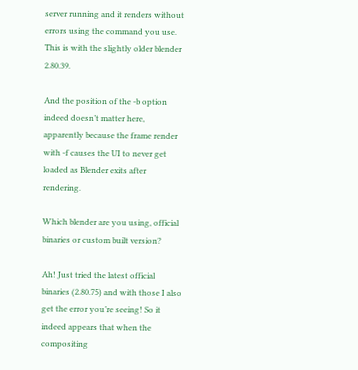server running and it renders without errors using the command you use. This is with the slightly older blender 2.80.39.

And the position of the -b option indeed doesn’t matter here, apparently because the frame render with -f causes the UI to never get loaded as Blender exits after rendering.

Which blender are you using, official binaries or custom built version?

Ah! Just tried the latest official binaries (2.80.75) and with those I also get the error you’re seeing! So it indeed appears that when the compositing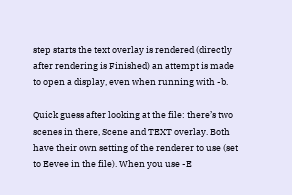step starts the text overlay is rendered (directly after rendering is Finished) an attempt is made to open a display, even when running with -b.

Quick guess after looking at the file: there’s two scenes in there, Scene and TEXT overlay. Both have their own setting of the renderer to use (set to Eevee in the file). When you use -E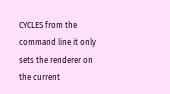CYCLES from the command line it only sets the renderer on the current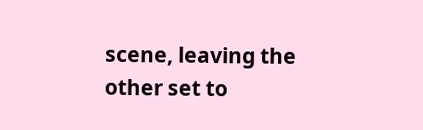scene, leaving the other set to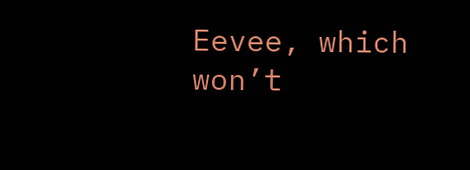Eevee, which won’t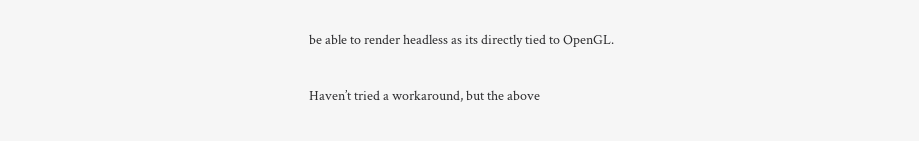be able to render headless as its directly tied to OpenGL.

Haven’t tried a workaround, but the above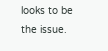looks to be the issue.